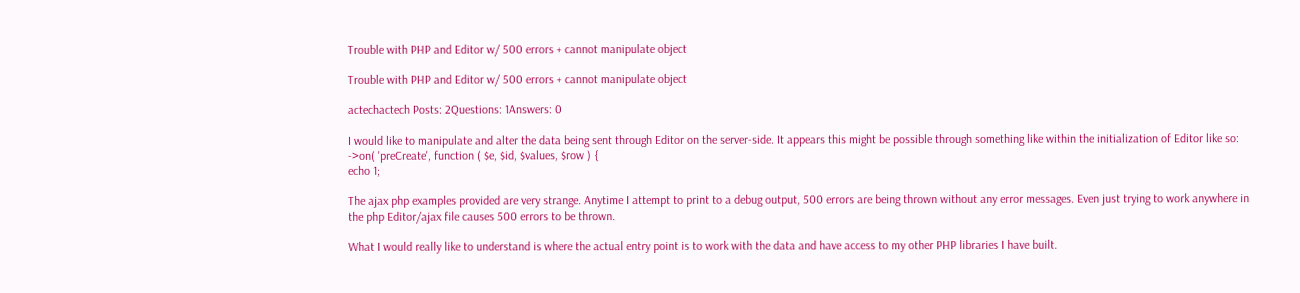Trouble with PHP and Editor w/ 500 errors + cannot manipulate object

Trouble with PHP and Editor w/ 500 errors + cannot manipulate object

actechactech Posts: 2Questions: 1Answers: 0

I would like to manipulate and alter the data being sent through Editor on the server-side. It appears this might be possible through something like within the initialization of Editor like so:
->on( 'preCreate', function ( $e, $id, $values, $row ) {
echo 1;

The ajax php examples provided are very strange. Anytime I attempt to print to a debug output, 500 errors are being thrown without any error messages. Even just trying to work anywhere in the php Editor/ajax file causes 500 errors to be thrown.

What I would really like to understand is where the actual entry point is to work with the data and have access to my other PHP libraries I have built.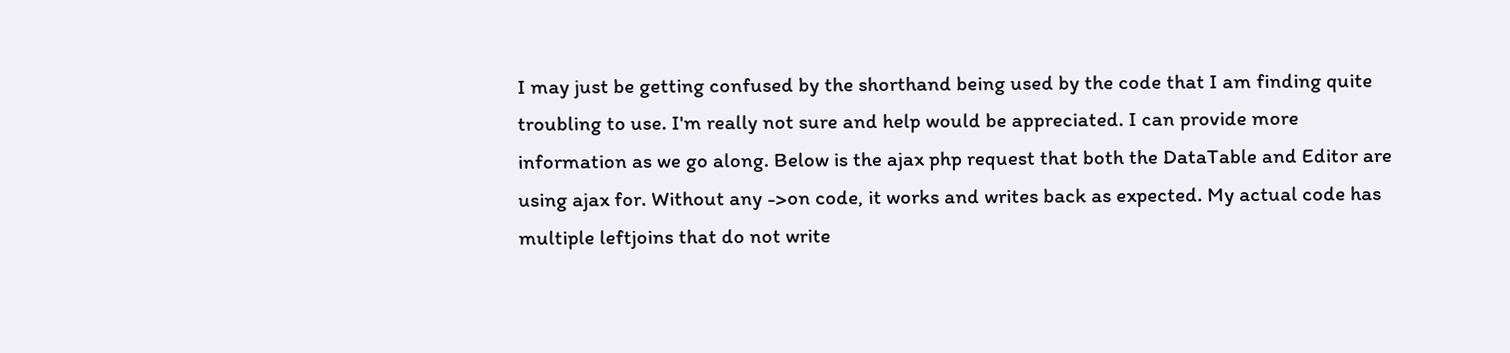I may just be getting confused by the shorthand being used by the code that I am finding quite troubling to use. I'm really not sure and help would be appreciated. I can provide more information as we go along. Below is the ajax php request that both the DataTable and Editor are using ajax for. Without any ->on code, it works and writes back as expected. My actual code has multiple leftjoins that do not write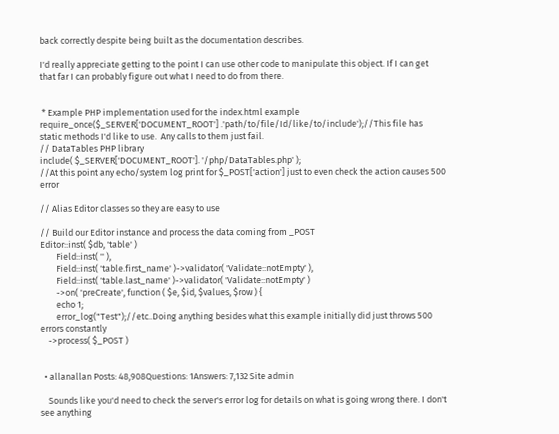back correctly despite being built as the documentation describes.

I'd really appreciate getting to the point I can use other code to manipulate this object. If I can get that far I can probably figure out what I need to do from there.


 * Example PHP implementation used for the index.html example
require_once($_SERVER['DOCUMENT_ROOT'] .'path/to/file/Id/like/to/include');//This file has static methods I'd like to use.  Any calls to them just fail.
// DataTables PHP library
include( $_SERVER['DOCUMENT_ROOT']. '/php/DataTables.php' );
//At this point any echo/system log print for $_POST['action'] just to even check the action causes 500 error

// Alias Editor classes so they are easy to use

// Build our Editor instance and process the data coming from _POST
Editor::inst( $db, 'table' )
        Field::inst( '' ),
        Field::inst( 'table.first_name' )->validator( 'Validate::notEmpty' ),
        Field::inst( 'table.last_name' )->validator( 'Validate::notEmpty' )
        ->on( 'preCreate', function ( $e, $id, $values, $row ) {
        echo 1;
        error_log("Test");//etc..Doing anything besides what this example initially did just throws 500 errors constantly
    ->process( $_POST )


  • allanallan Posts: 48,908Questions: 1Answers: 7,132 Site admin

    Sounds like you'd need to check the server's error log for details on what is going wrong there. I don't see anything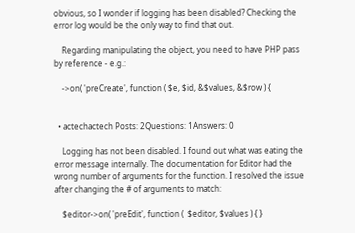obvious, so I wonder if logging has been disabled? Checking the error log would be the only way to find that out.

    Regarding manipulating the object, you need to have PHP pass by reference - e.g.:

    ->on( 'preCreate', function ( $e, $id, &$values, &$row ) {


  • actechactech Posts: 2Questions: 1Answers: 0

    Logging has not been disabled. I found out what was eating the error message internally. The documentation for Editor had the wrong number of arguments for the function. I resolved the issue after changing the # of arguments to match:

    $editor->on( 'preEdit', function (  $editor, $values ) { }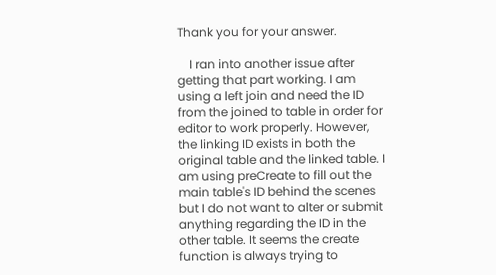Thank you for your answer.

    I ran into another issue after getting that part working. I am using a left join and need the ID from the joined to table in order for editor to work properly. However, the linking ID exists in both the original table and the linked table. I am using preCreate to fill out the main table's ID behind the scenes but I do not want to alter or submit anything regarding the ID in the other table. It seems the create function is always trying to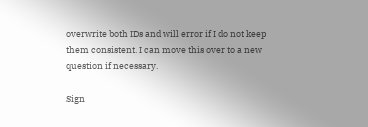overwrite both IDs and will error if I do not keep them consistent. I can move this over to a new question if necessary.

Sign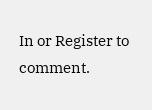In or Register to comment.